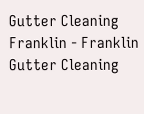Gutter Cleaning Franklin - Franklin Gutter Cleaning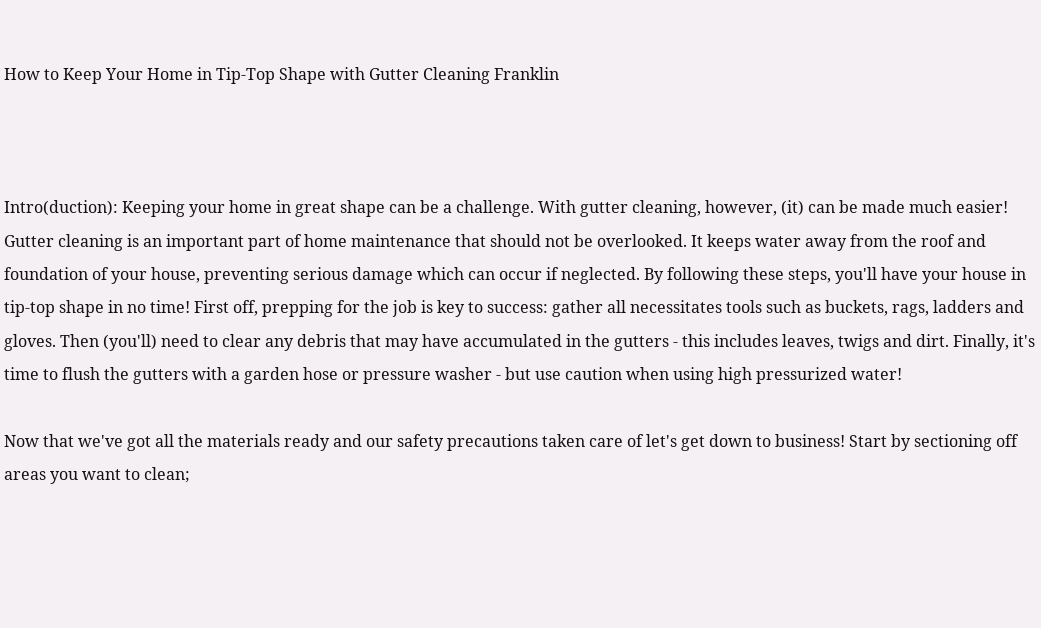How to Keep Your Home in Tip-Top Shape with Gutter Cleaning Franklin



Intro(duction): Keeping your home in great shape can be a challenge. With gutter cleaning, however, (it) can be made much easier! Gutter cleaning is an important part of home maintenance that should not be overlooked. It keeps water away from the roof and foundation of your house, preventing serious damage which can occur if neglected. By following these steps, you'll have your house in tip-top shape in no time! First off, prepping for the job is key to success: gather all necessitates tools such as buckets, rags, ladders and gloves. Then (you'll) need to clear any debris that may have accumulated in the gutters - this includes leaves, twigs and dirt. Finally, it's time to flush the gutters with a garden hose or pressure washer - but use caution when using high pressurized water!

Now that we've got all the materials ready and our safety precautions taken care of let's get down to business! Start by sectioning off areas you want to clean;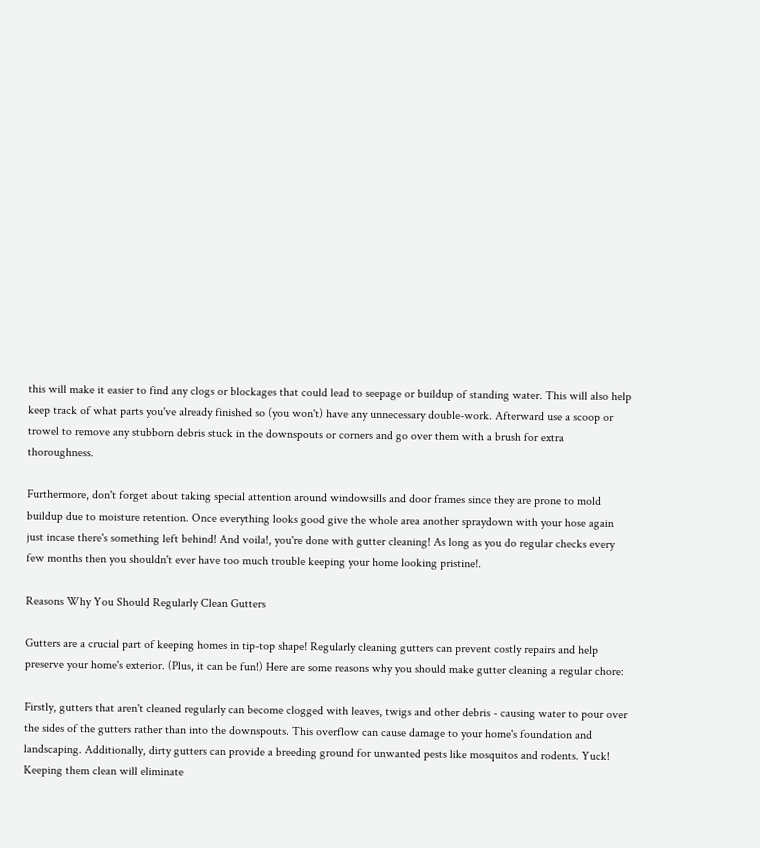this will make it easier to find any clogs or blockages that could lead to seepage or buildup of standing water. This will also help keep track of what parts you've already finished so (you won't) have any unnecessary double-work. Afterward use a scoop or trowel to remove any stubborn debris stuck in the downspouts or corners and go over them with a brush for extra thoroughness.

Furthermore, don't forget about taking special attention around windowsills and door frames since they are prone to mold buildup due to moisture retention. Once everything looks good give the whole area another spraydown with your hose again just incase there's something left behind! And voila!, you're done with gutter cleaning! As long as you do regular checks every few months then you shouldn't ever have too much trouble keeping your home looking pristine!.

Reasons Why You Should Regularly Clean Gutters

Gutters are a crucial part of keeping homes in tip-top shape! Regularly cleaning gutters can prevent costly repairs and help preserve your home's exterior. (Plus, it can be fun!) Here are some reasons why you should make gutter cleaning a regular chore:

Firstly, gutters that aren't cleaned regularly can become clogged with leaves, twigs and other debris - causing water to pour over the sides of the gutters rather than into the downspouts. This overflow can cause damage to your home's foundation and landscaping. Additionally, dirty gutters can provide a breeding ground for unwanted pests like mosquitos and rodents. Yuck! Keeping them clean will eliminate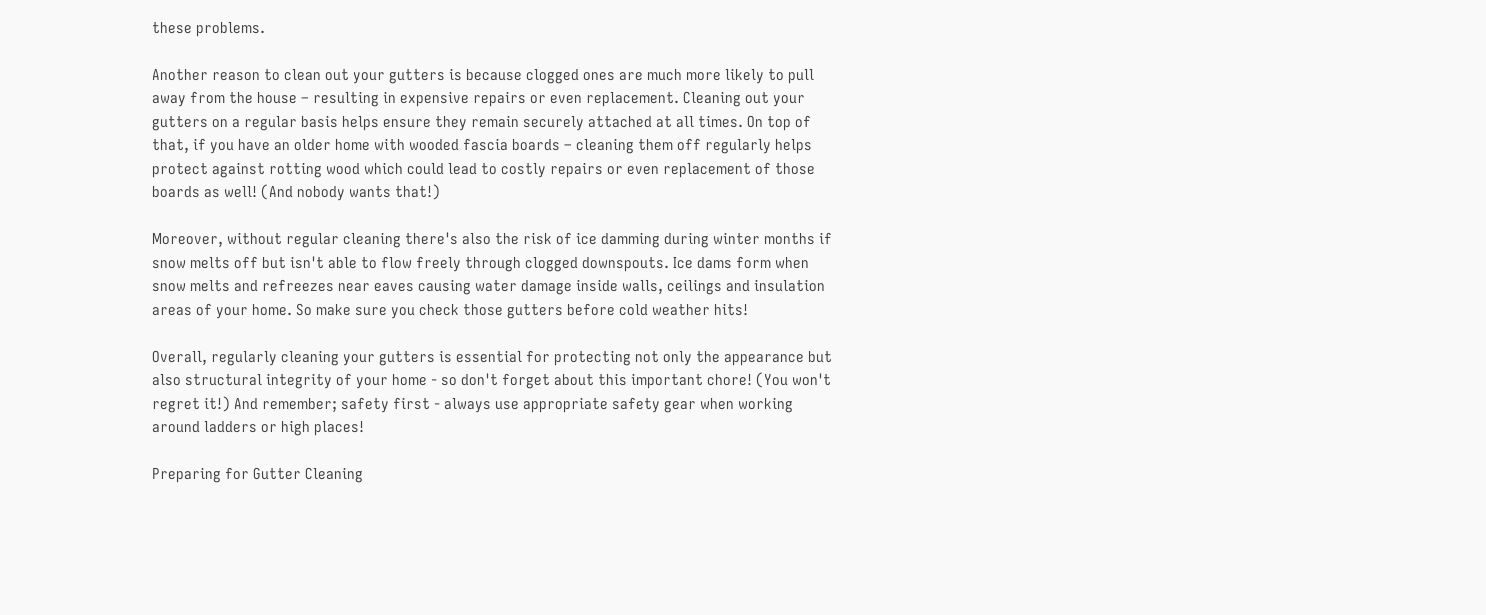these problems.

Another reason to clean out your gutters is because clogged ones are much more likely to pull away from the house – resulting in expensive repairs or even replacement. Cleaning out your gutters on a regular basis helps ensure they remain securely attached at all times. On top of that, if you have an older home with wooded fascia boards – cleaning them off regularly helps protect against rotting wood which could lead to costly repairs or even replacement of those boards as well! (And nobody wants that!)

Moreover, without regular cleaning there's also the risk of ice damming during winter months if snow melts off but isn't able to flow freely through clogged downspouts. Ice dams form when snow melts and refreezes near eaves causing water damage inside walls, ceilings and insulation areas of your home. So make sure you check those gutters before cold weather hits!

Overall, regularly cleaning your gutters is essential for protecting not only the appearance but also structural integrity of your home - so don't forget about this important chore! (You won't regret it!) And remember; safety first - always use appropriate safety gear when working around ladders or high places!

Preparing for Gutter Cleaning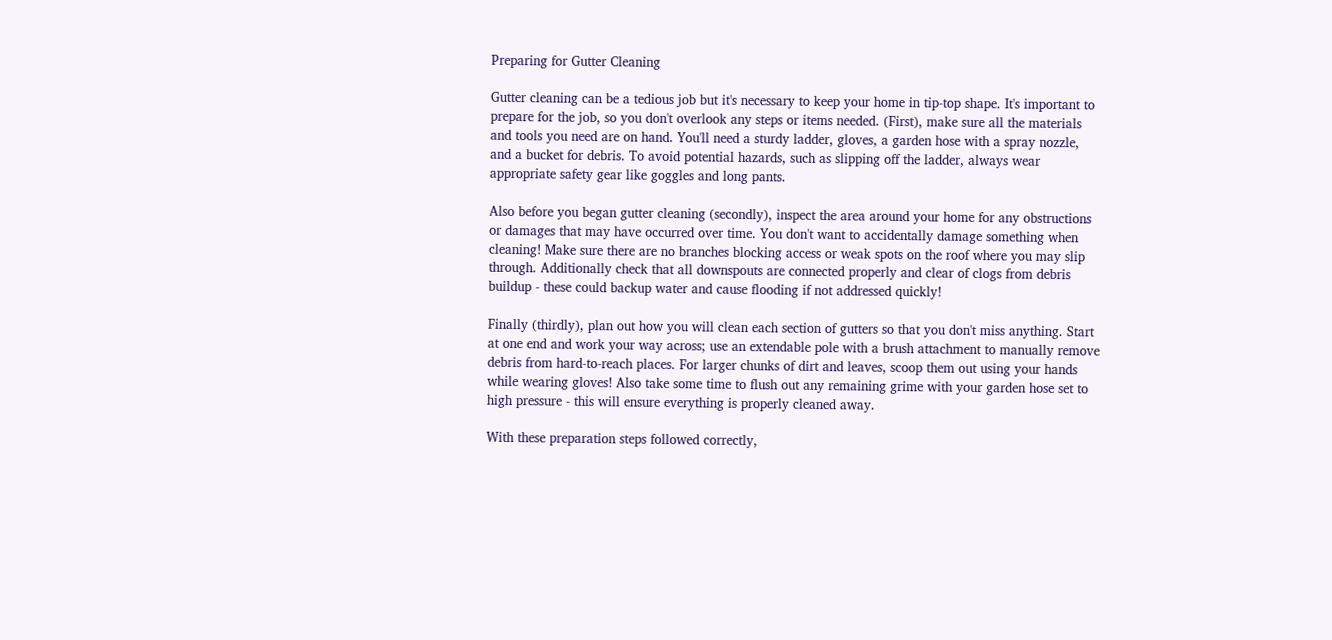Preparing for Gutter Cleaning

Gutter cleaning can be a tedious job but it's necessary to keep your home in tip-top shape. It's important to prepare for the job, so you don't overlook any steps or items needed. (First), make sure all the materials and tools you need are on hand. You'll need a sturdy ladder, gloves, a garden hose with a spray nozzle, and a bucket for debris. To avoid potential hazards, such as slipping off the ladder, always wear appropriate safety gear like goggles and long pants.

Also before you began gutter cleaning (secondly), inspect the area around your home for any obstructions or damages that may have occurred over time. You don't want to accidentally damage something when cleaning! Make sure there are no branches blocking access or weak spots on the roof where you may slip through. Additionally check that all downspouts are connected properly and clear of clogs from debris buildup - these could backup water and cause flooding if not addressed quickly!

Finally (thirdly), plan out how you will clean each section of gutters so that you don't miss anything. Start at one end and work your way across; use an extendable pole with a brush attachment to manually remove debris from hard-to-reach places. For larger chunks of dirt and leaves, scoop them out using your hands while wearing gloves! Also take some time to flush out any remaining grime with your garden hose set to high pressure - this will ensure everything is properly cleaned away.

With these preparation steps followed correctly,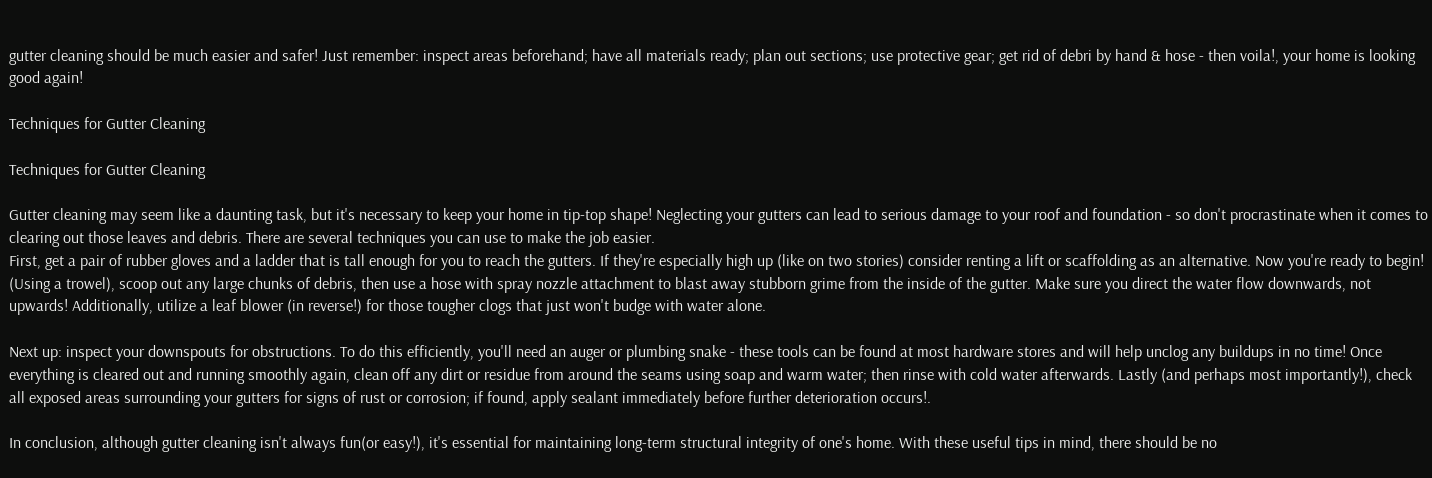gutter cleaning should be much easier and safer! Just remember: inspect areas beforehand; have all materials ready; plan out sections; use protective gear; get rid of debri by hand & hose - then voila!, your home is looking good again!

Techniques for Gutter Cleaning

Techniques for Gutter Cleaning

Gutter cleaning may seem like a daunting task, but it's necessary to keep your home in tip-top shape! Neglecting your gutters can lead to serious damage to your roof and foundation - so don't procrastinate when it comes to clearing out those leaves and debris. There are several techniques you can use to make the job easier.
First, get a pair of rubber gloves and a ladder that is tall enough for you to reach the gutters. If they're especially high up (like on two stories) consider renting a lift or scaffolding as an alternative. Now you're ready to begin! (Using a trowel), scoop out any large chunks of debris, then use a hose with spray nozzle attachment to blast away stubborn grime from the inside of the gutter. Make sure you direct the water flow downwards, not upwards! Additionally, utilize a leaf blower (in reverse!) for those tougher clogs that just won't budge with water alone.

Next up: inspect your downspouts for obstructions. To do this efficiently, you'll need an auger or plumbing snake - these tools can be found at most hardware stores and will help unclog any buildups in no time! Once everything is cleared out and running smoothly again, clean off any dirt or residue from around the seams using soap and warm water; then rinse with cold water afterwards. Lastly (and perhaps most importantly!), check all exposed areas surrounding your gutters for signs of rust or corrosion; if found, apply sealant immediately before further deterioration occurs!.

In conclusion, although gutter cleaning isn't always fun(or easy!), it's essential for maintaining long-term structural integrity of one's home. With these useful tips in mind, there should be no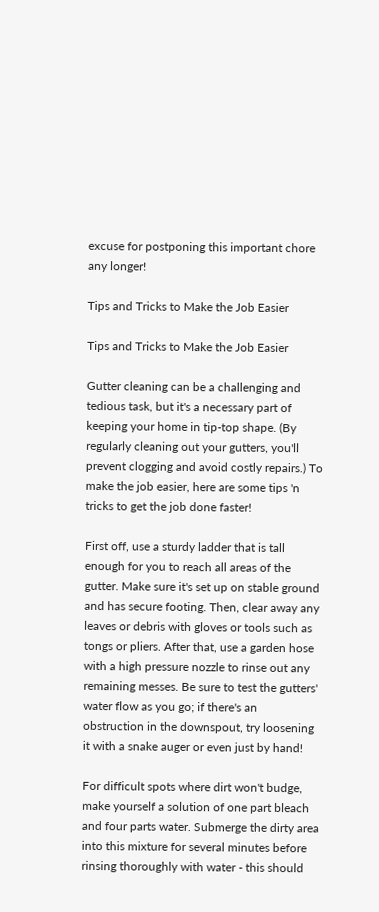excuse for postponing this important chore any longer!

Tips and Tricks to Make the Job Easier

Tips and Tricks to Make the Job Easier

Gutter cleaning can be a challenging and tedious task, but it's a necessary part of keeping your home in tip-top shape. (By regularly cleaning out your gutters, you'll prevent clogging and avoid costly repairs.) To make the job easier, here are some tips 'n tricks to get the job done faster!

First off, use a sturdy ladder that is tall enough for you to reach all areas of the gutter. Make sure it's set up on stable ground and has secure footing. Then, clear away any leaves or debris with gloves or tools such as tongs or pliers. After that, use a garden hose with a high pressure nozzle to rinse out any remaining messes. Be sure to test the gutters' water flow as you go; if there's an obstruction in the downspout, try loosening it with a snake auger or even just by hand!

For difficult spots where dirt won't budge, make yourself a solution of one part bleach and four parts water. Submerge the dirty area into this mixture for several minutes before rinsing thoroughly with water - this should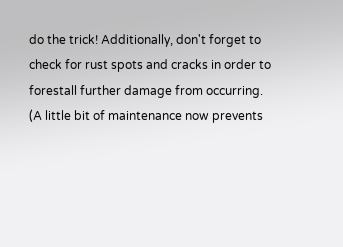do the trick! Additionally, don't forget to check for rust spots and cracks in order to forestall further damage from occurring. (A little bit of maintenance now prevents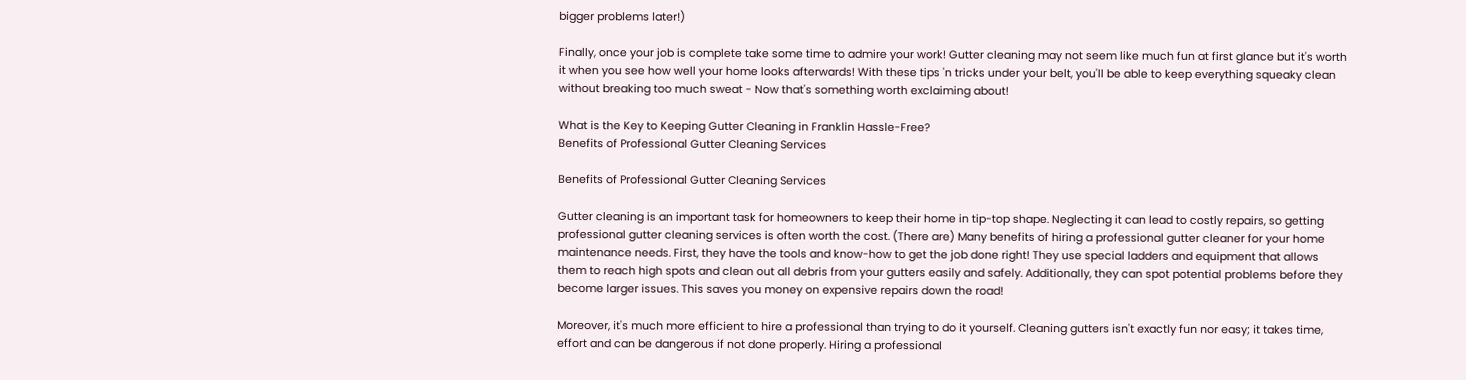bigger problems later!)

Finally, once your job is complete take some time to admire your work! Gutter cleaning may not seem like much fun at first glance but it's worth it when you see how well your home looks afterwards! With these tips 'n tricks under your belt, you'll be able to keep everything squeaky clean without breaking too much sweat - Now that's something worth exclaiming about!

What is the Key to Keeping Gutter Cleaning in Franklin Hassle-Free?
Benefits of Professional Gutter Cleaning Services

Benefits of Professional Gutter Cleaning Services

Gutter cleaning is an important task for homeowners to keep their home in tip-top shape. Neglecting it can lead to costly repairs, so getting professional gutter cleaning services is often worth the cost. (There are) Many benefits of hiring a professional gutter cleaner for your home maintenance needs. First, they have the tools and know-how to get the job done right! They use special ladders and equipment that allows them to reach high spots and clean out all debris from your gutters easily and safely. Additionally, they can spot potential problems before they become larger issues. This saves you money on expensive repairs down the road!

Moreover, it's much more efficient to hire a professional than trying to do it yourself. Cleaning gutters isn't exactly fun nor easy; it takes time, effort and can be dangerous if not done properly. Hiring a professional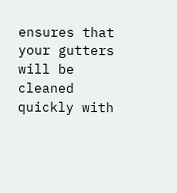ensures that your gutters will be cleaned quickly with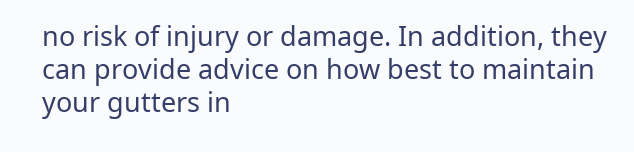no risk of injury or damage. In addition, they can provide advice on how best to maintain your gutters in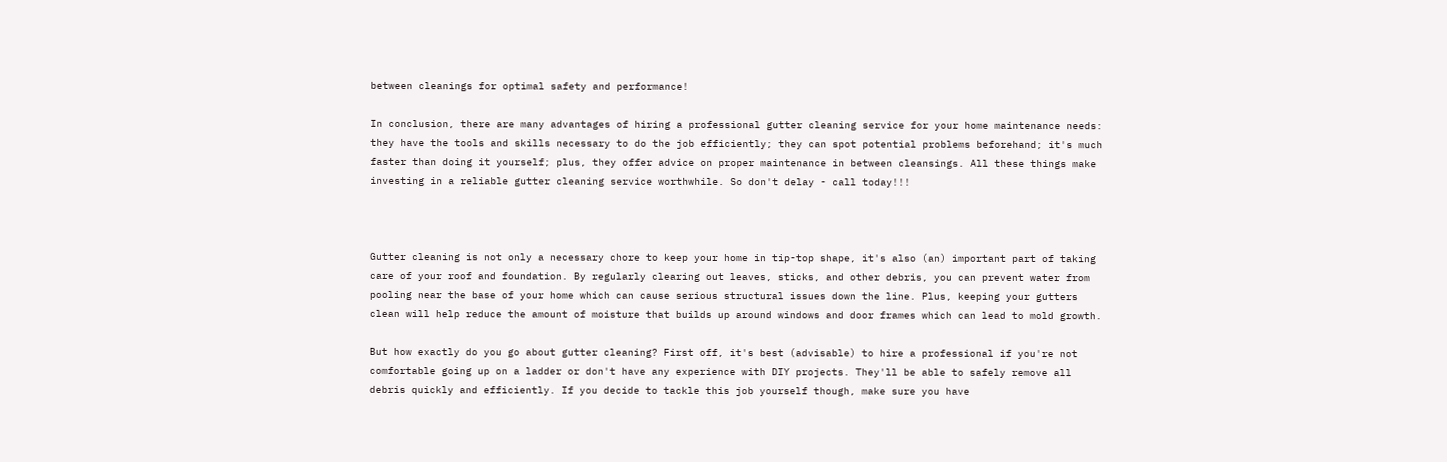between cleanings for optimal safety and performance!

In conclusion, there are many advantages of hiring a professional gutter cleaning service for your home maintenance needs: they have the tools and skills necessary to do the job efficiently; they can spot potential problems beforehand; it's much faster than doing it yourself; plus, they offer advice on proper maintenance in between cleansings. All these things make investing in a reliable gutter cleaning service worthwhile. So don't delay - call today!!!



Gutter cleaning is not only a necessary chore to keep your home in tip-top shape, it's also (an) important part of taking care of your roof and foundation. By regularly clearing out leaves, sticks, and other debris, you can prevent water from pooling near the base of your home which can cause serious structural issues down the line. Plus, keeping your gutters clean will help reduce the amount of moisture that builds up around windows and door frames which can lead to mold growth.

But how exactly do you go about gutter cleaning? First off, it's best (advisable) to hire a professional if you're not comfortable going up on a ladder or don't have any experience with DIY projects. They'll be able to safely remove all debris quickly and efficiently. If you decide to tackle this job yourself though, make sure you have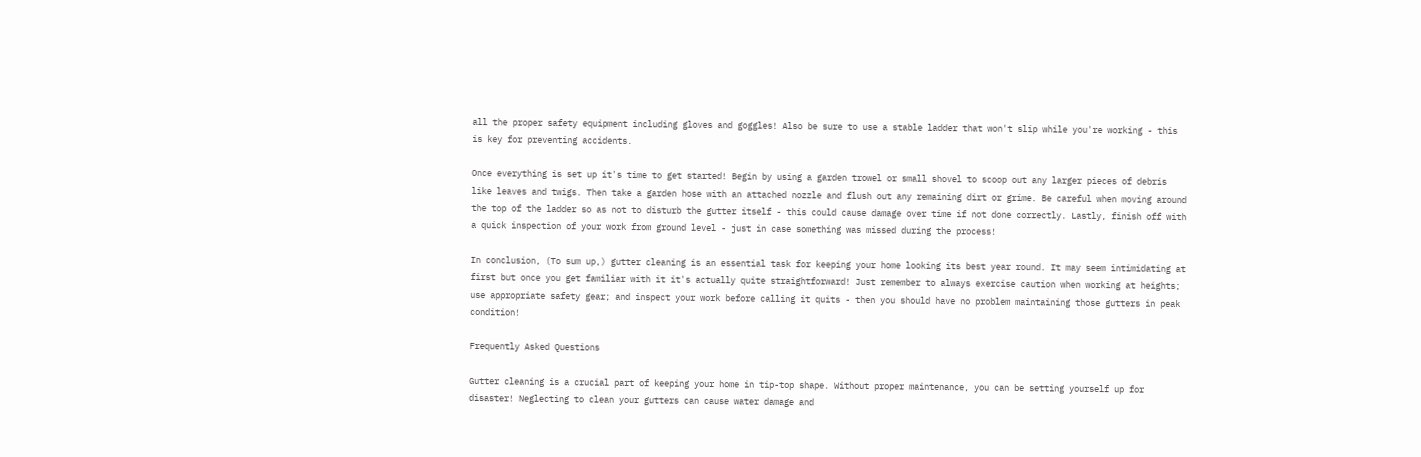all the proper safety equipment including gloves and goggles! Also be sure to use a stable ladder that won't slip while you're working - this is key for preventing accidents.

Once everything is set up it's time to get started! Begin by using a garden trowel or small shovel to scoop out any larger pieces of debris like leaves and twigs. Then take a garden hose with an attached nozzle and flush out any remaining dirt or grime. Be careful when moving around the top of the ladder so as not to disturb the gutter itself - this could cause damage over time if not done correctly. Lastly, finish off with a quick inspection of your work from ground level - just in case something was missed during the process!

In conclusion, (To sum up,) gutter cleaning is an essential task for keeping your home looking its best year round. It may seem intimidating at first but once you get familiar with it it's actually quite straightforward! Just remember to always exercise caution when working at heights; use appropriate safety gear; and inspect your work before calling it quits - then you should have no problem maintaining those gutters in peak condition!

Frequently Asked Questions

Gutter cleaning is a crucial part of keeping your home in tip-top shape. Without proper maintenance, you can be setting yourself up for disaster! Neglecting to clean your gutters can cause water damage and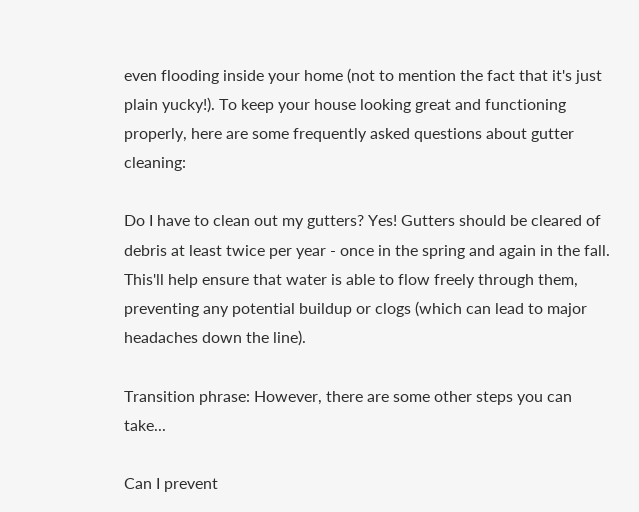even flooding inside your home (not to mention the fact that it's just plain yucky!). To keep your house looking great and functioning properly, here are some frequently asked questions about gutter cleaning:

Do I have to clean out my gutters? Yes! Gutters should be cleared of debris at least twice per year - once in the spring and again in the fall. This'll help ensure that water is able to flow freely through them, preventing any potential buildup or clogs (which can lead to major headaches down the line).

Transition phrase: However, there are some other steps you can take...

Can I prevent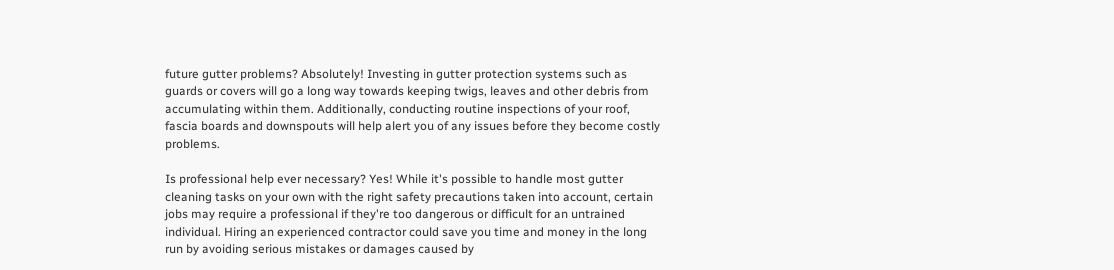future gutter problems? Absolutely! Investing in gutter protection systems such as guards or covers will go a long way towards keeping twigs, leaves and other debris from accumulating within them. Additionally, conducting routine inspections of your roof, fascia boards and downspouts will help alert you of any issues before they become costly problems.

Is professional help ever necessary? Yes! While it's possible to handle most gutter cleaning tasks on your own with the right safety precautions taken into account, certain jobs may require a professional if they're too dangerous or difficult for an untrained individual. Hiring an experienced contractor could save you time and money in the long run by avoiding serious mistakes or damages caused by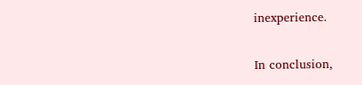inexperience.

In conclusion,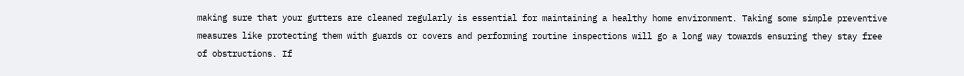making sure that your gutters are cleaned regularly is essential for maintaining a healthy home environment. Taking some simple preventive measures like protecting them with guards or covers and performing routine inspections will go a long way towards ensuring they stay free of obstructions. If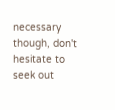necessary though, don't hesitate to seek out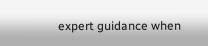expert guidance when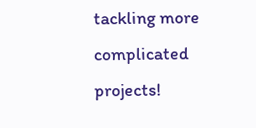tackling more complicated projects!